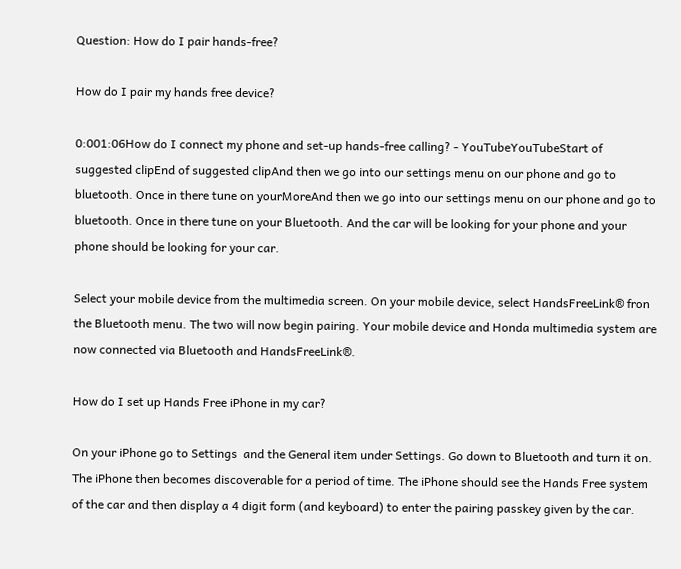Question: How do I pair hands-free?

How do I pair my hands free device?

0:001:06How do I connect my phone and set-up hands-free calling? - YouTubeYouTubeStart of suggested clipEnd of suggested clipAnd then we go into our settings menu on our phone and go to bluetooth. Once in there tune on yourMoreAnd then we go into our settings menu on our phone and go to bluetooth. Once in there tune on your Bluetooth. And the car will be looking for your phone and your phone should be looking for your car.

Select your mobile device from the multimedia screen. On your mobile device, select HandsFreeLink® fron the Bluetooth menu. The two will now begin pairing. Your mobile device and Honda multimedia system are now connected via Bluetooth and HandsFreeLink®.

How do I set up Hands Free iPhone in my car?

On your iPhone go to Settings  and the General item under Settings. Go down to Bluetooth and turn it on. The iPhone then becomes discoverable for a period of time. The iPhone should see the Hands Free system of the car and then display a 4 digit form (and keyboard) to enter the pairing passkey given by the car.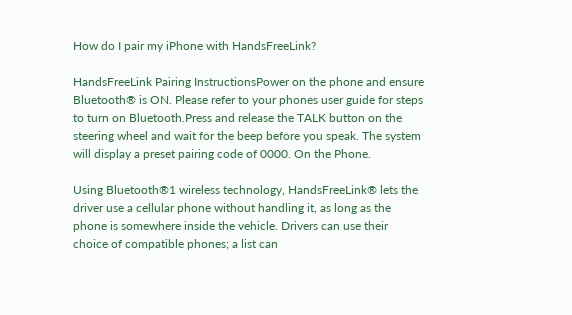How do I pair my iPhone with HandsFreeLink?

HandsFreeLink Pairing InstructionsPower on the phone and ensure Bluetooth® is ON. Please refer to your phones user guide for steps to turn on Bluetooth.Press and release the TALK button on the steering wheel and wait for the beep before you speak. The system will display a preset pairing code of 0000. On the Phone.

Using Bluetooth®1 wireless technology, HandsFreeLink® lets the driver use a cellular phone without handling it, as long as the phone is somewhere inside the vehicle. Drivers can use their choice of compatible phones; a list can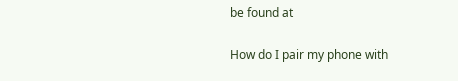be found at

How do I pair my phone with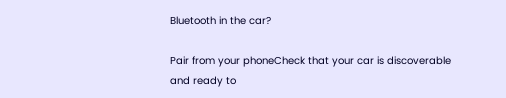Bluetooth in the car?

Pair from your phoneCheck that your car is discoverable and ready to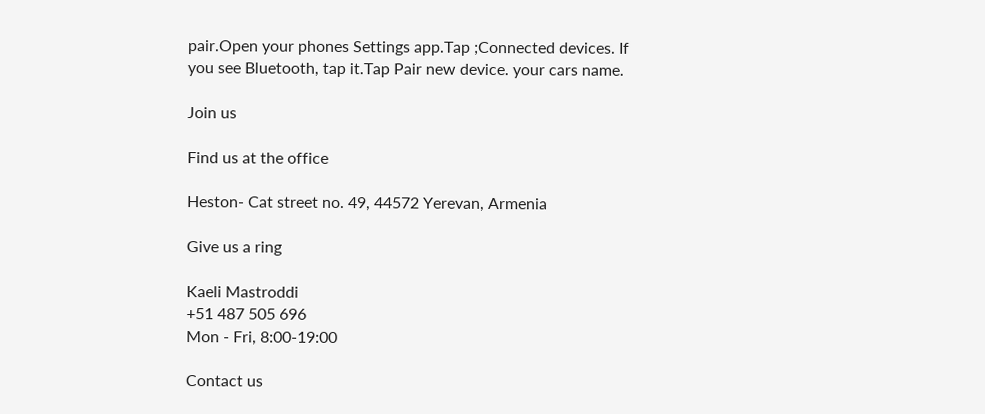pair.Open your phones Settings app.Tap ;Connected devices. If you see Bluetooth, tap it.Tap Pair new device. your cars name.

Join us

Find us at the office

Heston- Cat street no. 49, 44572 Yerevan, Armenia

Give us a ring

Kaeli Mastroddi
+51 487 505 696
Mon - Fri, 8:00-19:00

Contact us